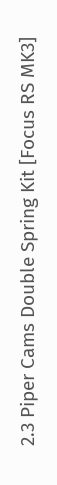2.3 Piper Cams Double Spring Kit [Focus RS MK3]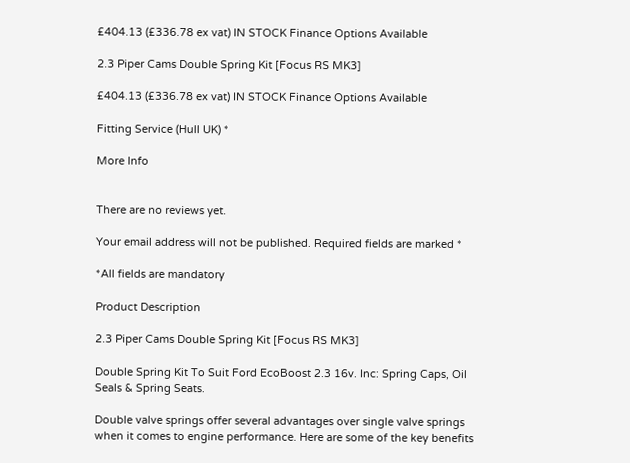£404.13 (£336.78 ex vat) IN STOCK Finance Options Available

2.3 Piper Cams Double Spring Kit [Focus RS MK3]

£404.13 (£336.78 ex vat) IN STOCK Finance Options Available

Fitting Service (Hull UK) *

More Info


There are no reviews yet.

Your email address will not be published. Required fields are marked *

*All fields are mandatory

Product Description

2.3 Piper Cams Double Spring Kit [Focus RS MK3]

Double Spring Kit To Suit Ford EcoBoost 2.3 16v. Inc: Spring Caps, Oil Seals & Spring Seats.

Double valve springs offer several advantages over single valve springs when it comes to engine performance. Here are some of the key benefits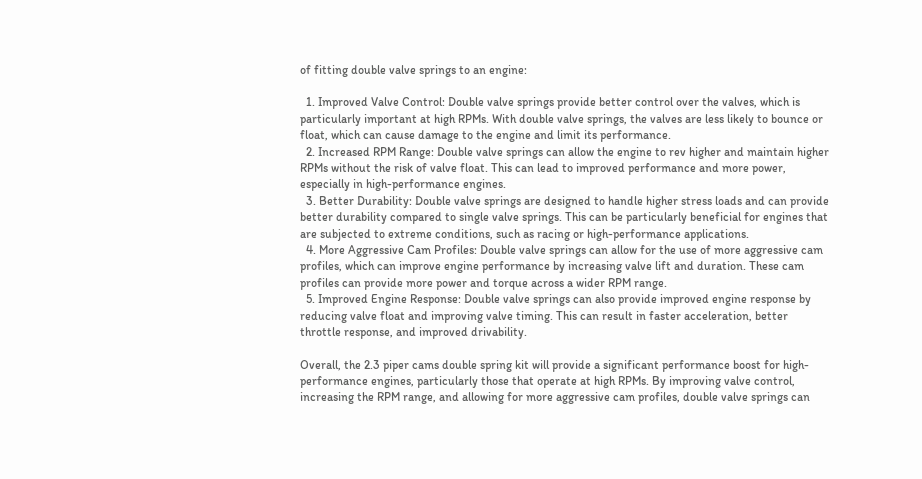of fitting double valve springs to an engine:

  1. Improved Valve Control: Double valve springs provide better control over the valves, which is particularly important at high RPMs. With double valve springs, the valves are less likely to bounce or float, which can cause damage to the engine and limit its performance.
  2. Increased RPM Range: Double valve springs can allow the engine to rev higher and maintain higher RPMs without the risk of valve float. This can lead to improved performance and more power, especially in high-performance engines.
  3. Better Durability: Double valve springs are designed to handle higher stress loads and can provide better durability compared to single valve springs. This can be particularly beneficial for engines that are subjected to extreme conditions, such as racing or high-performance applications.
  4. More Aggressive Cam Profiles: Double valve springs can allow for the use of more aggressive cam profiles, which can improve engine performance by increasing valve lift and duration. These cam profiles can provide more power and torque across a wider RPM range.
  5. Improved Engine Response: Double valve springs can also provide improved engine response by reducing valve float and improving valve timing. This can result in faster acceleration, better throttle response, and improved drivability.

Overall, the 2.3 piper cams double spring kit will provide a significant performance boost for high-performance engines, particularly those that operate at high RPMs. By improving valve control, increasing the RPM range, and allowing for more aggressive cam profiles, double valve springs can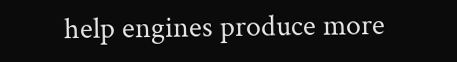help engines produce more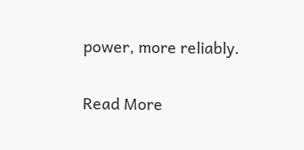power, more reliably.


Read More